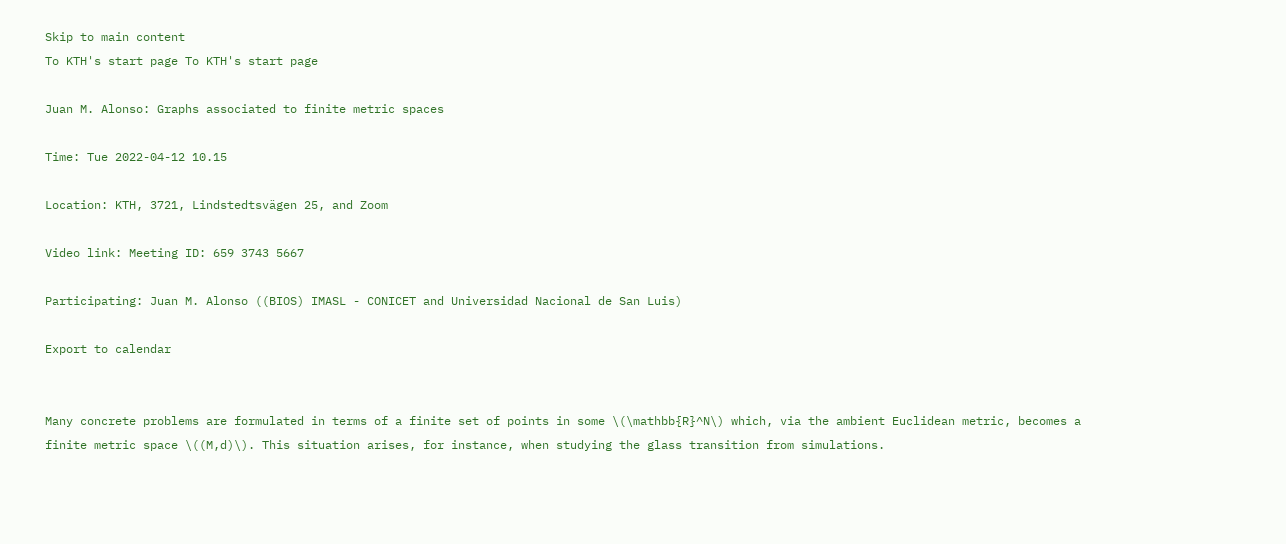Skip to main content
To KTH's start page To KTH's start page

Juan M. Alonso: Graphs associated to finite metric spaces

Time: Tue 2022-04-12 10.15

Location: KTH, 3721, Lindstedtsvägen 25, and Zoom

Video link: Meeting ID: 659 3743 5667

Participating: Juan M. Alonso ((BIOS) IMASL - CONICET and Universidad Nacional de San Luis)

Export to calendar


Many concrete problems are formulated in terms of a finite set of points in some \(\mathbb{R}^N\) which, via the ambient Euclidean metric, becomes a finite metric space \((M,d)\). This situation arises, for instance, when studying the glass transition from simulations.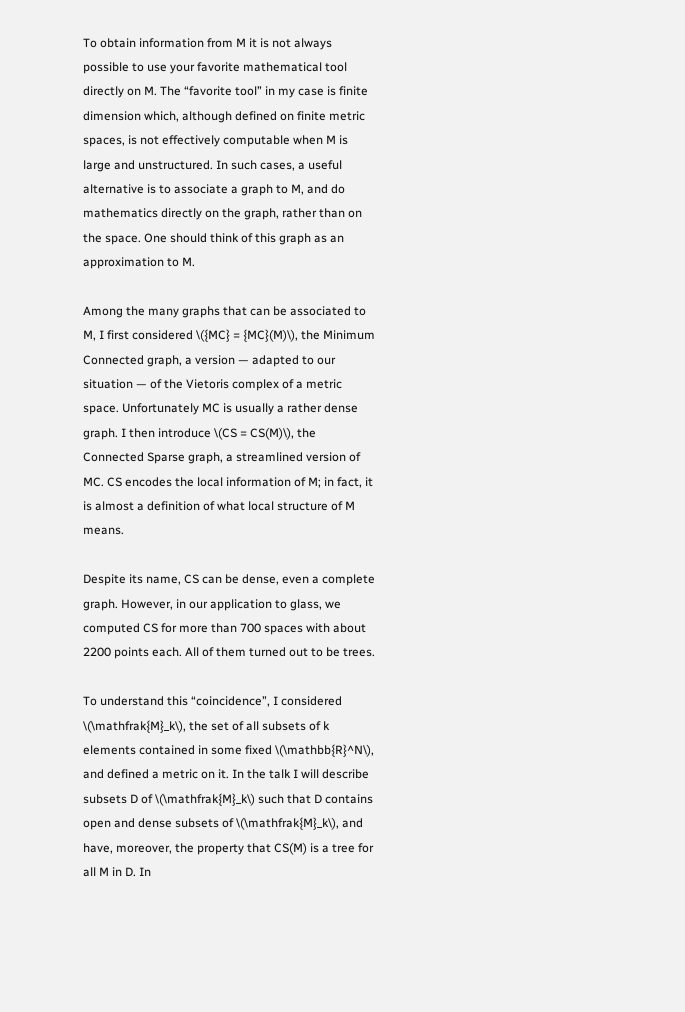To obtain information from M it is not always possible to use your favorite mathematical tool directly on M. The “favorite tool” in my case is finite dimension which, although defined on finite metric spaces, is not effectively computable when M is large and unstructured. In such cases, a useful alternative is to associate a graph to M, and do mathematics directly on the graph, rather than on the space. One should think of this graph as an approximation to M.

Among the many graphs that can be associated to M, I first considered \({MC} = {MC}(M)\), the Minimum Connected graph, a version — adapted to our situation — of the Vietoris complex of a metric space. Unfortunately MC is usually a rather dense graph. I then introduce \(CS = CS(M)\), the Connected Sparse graph, a streamlined version of MC. CS encodes the local information of M; in fact, it is almost a definition of what local structure of M means.

Despite its name, CS can be dense, even a complete graph. However, in our application to glass, we computed CS for more than 700 spaces with about 2200 points each. All of them turned out to be trees.

To understand this “coincidence”, I considered \(\mathfrak{M}_k\), the set of all subsets of k elements contained in some fixed \(\mathbb{R}^N\), and defined a metric on it. In the talk I will describe subsets D of \(\mathfrak{M}_k\) such that D contains open and dense subsets of \(\mathfrak{M}_k\), and have, moreover, the property that CS(M) is a tree for all M in D. In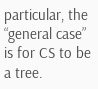particular, the “general case” is for CS to be a tree.